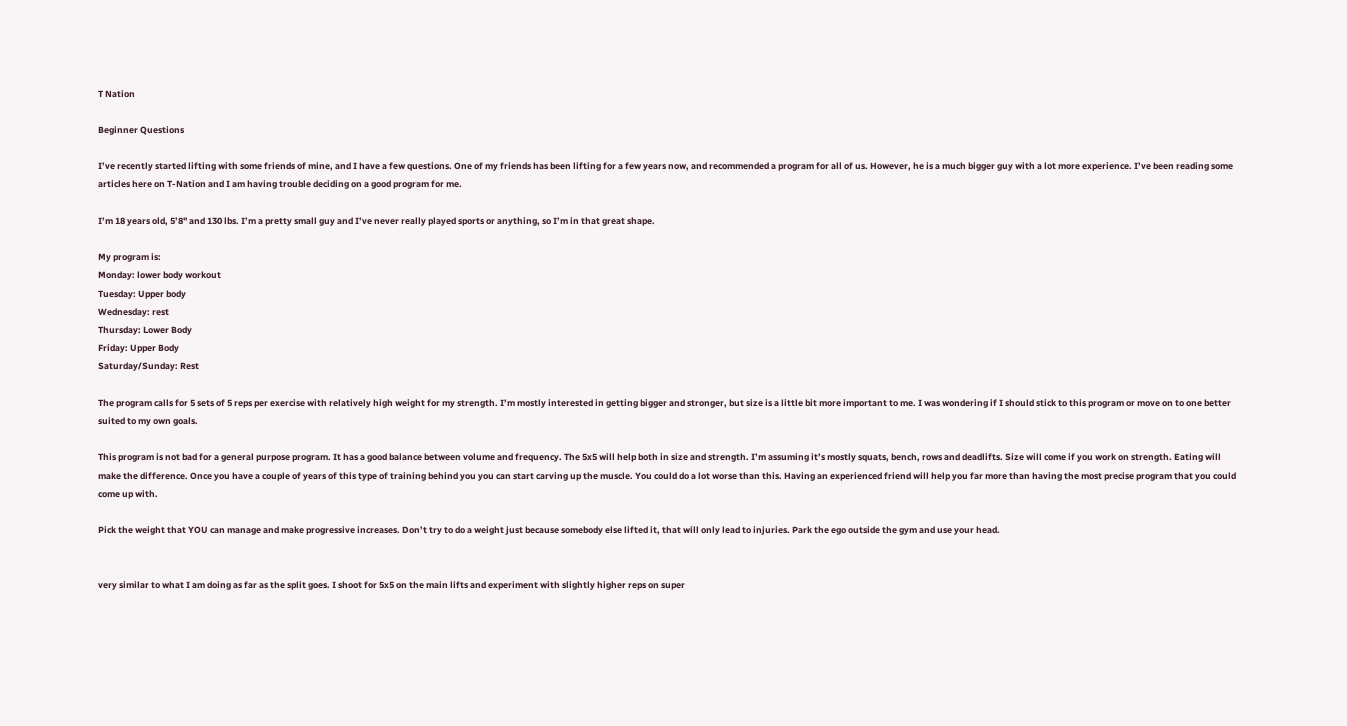T Nation

Beginner Questions

I’ve recently started lifting with some friends of mine, and I have a few questions. One of my friends has been lifting for a few years now, and recommended a program for all of us. However, he is a much bigger guy with a lot more experience. I’ve been reading some articles here on T-Nation and I am having trouble deciding on a good program for me.

I’m 18 years old, 5’8" and 130 lbs. I’m a pretty small guy and I’ve never really played sports or anything, so I’m in that great shape.

My program is:
Monday: lower body workout
Tuesday: Upper body
Wednesday: rest
Thursday: Lower Body
Friday: Upper Body
Saturday/Sunday: Rest

The program calls for 5 sets of 5 reps per exercise with relatively high weight for my strength. I’m mostly interested in getting bigger and stronger, but size is a little bit more important to me. I was wondering if I should stick to this program or move on to one better suited to my own goals.

This program is not bad for a general purpose program. It has a good balance between volume and frequency. The 5x5 will help both in size and strength. I’m assuming it’s mostly squats, bench, rows and deadlifts. Size will come if you work on strength. Eating will make the difference. Once you have a couple of years of this type of training behind you you can start carving up the muscle. You could do a lot worse than this. Having an experienced friend will help you far more than having the most precise program that you could come up with.

Pick the weight that YOU can manage and make progressive increases. Don’t try to do a weight just because somebody else lifted it, that will only lead to injuries. Park the ego outside the gym and use your head.


very similar to what I am doing as far as the split goes. I shoot for 5x5 on the main lifts and experiment with slightly higher reps on super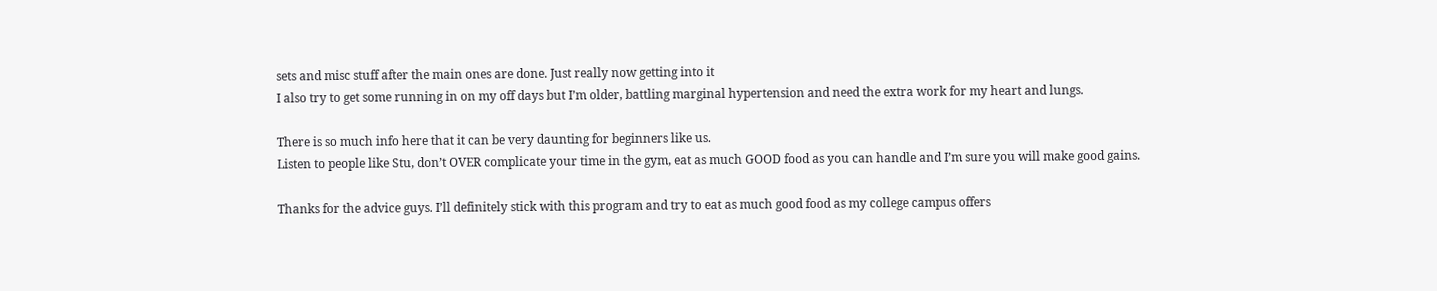sets and misc stuff after the main ones are done. Just really now getting into it
I also try to get some running in on my off days but I’m older, battling marginal hypertension and need the extra work for my heart and lungs.

There is so much info here that it can be very daunting for beginners like us.
Listen to people like Stu, don’t OVER complicate your time in the gym, eat as much GOOD food as you can handle and I’m sure you will make good gains.

Thanks for the advice guys. I’ll definitely stick with this program and try to eat as much good food as my college campus offers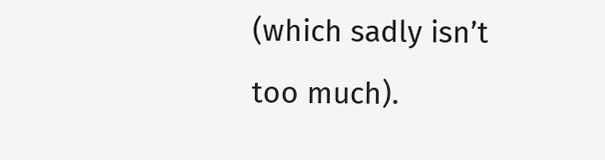(which sadly isn’t too much).